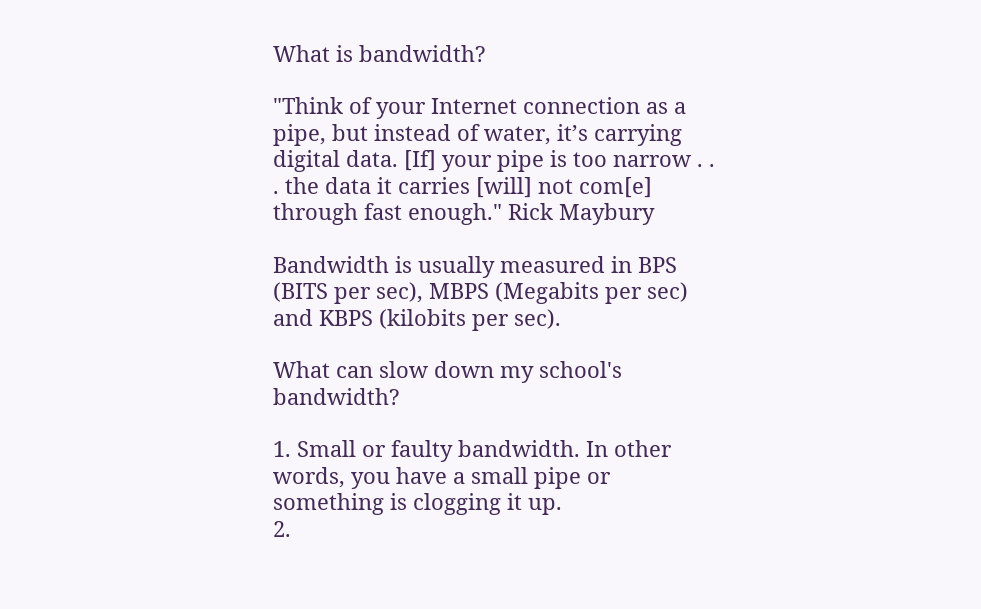What is bandwidth?

"Think of your Internet connection as a pipe, but instead of water, it’s carrying digital data. [If] your pipe is too narrow . . . the data it carries [will] not com[e] through fast enough." Rick Maybury

Bandwidth is usually measured in BPS (BITS per sec), MBPS (Megabits per sec) and KBPS (kilobits per sec).

What can slow down my school's bandwidth?

1. Small or faulty bandwidth. In other words, you have a small pipe or something is clogging it up.
2.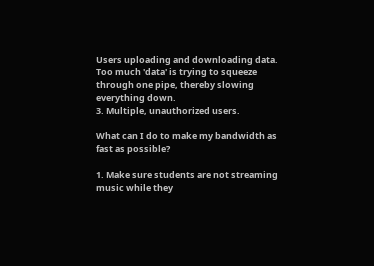Users uploading and downloading data. Too much 'data' is trying to squeeze through one pipe, thereby slowing everything down.
3. Multiple, unauthorized users.

What can I do to make my bandwidth as fast as possible?

1. Make sure students are not streaming music while they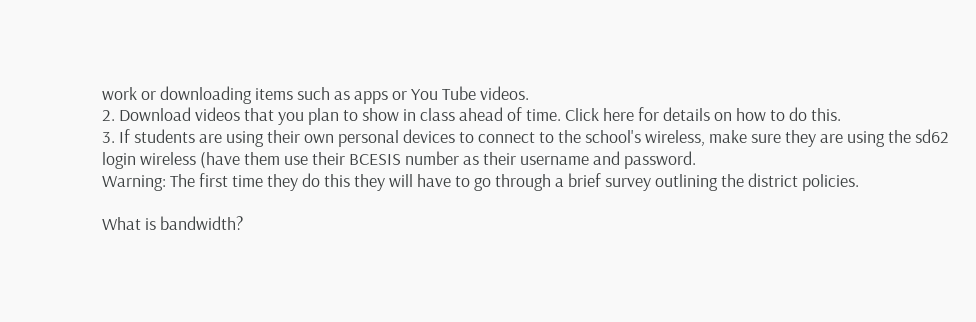work or downloading items such as apps or You Tube videos.
2. Download videos that you plan to show in class ahead of time. Click here for details on how to do this.
3. If students are using their own personal devices to connect to the school's wireless, make sure they are using the sd62 login wireless (have them use their BCESIS number as their username and password.
Warning: The first time they do this they will have to go through a brief survey outlining the district policies.

What is bandwidth?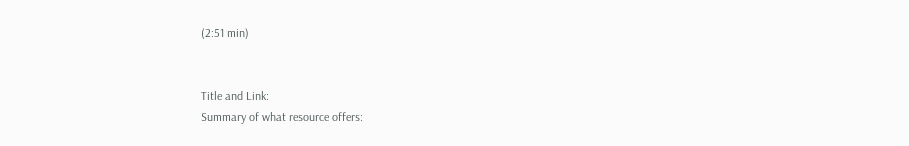(2:51 min)


Title and Link:
Summary of what resource offers: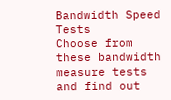Bandwidth Speed Tests
Choose from these bandwidth measure tests and find out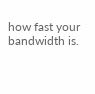how fast your bandwidth is.